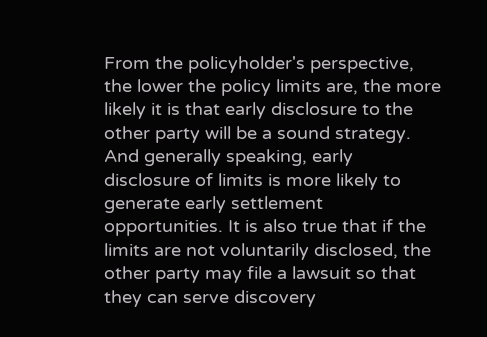From the policyholder's perspective, the lower the policy limits are, the more likely it is that early disclosure to the other party will be a sound strategy. And generally speaking, early disclosure of limits is more likely to generate early settlement opportunities. It is also true that if the limits are not voluntarily disclosed, the other party may file a lawsuit so that they can serve discovery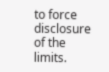to force disclosure of the limits.